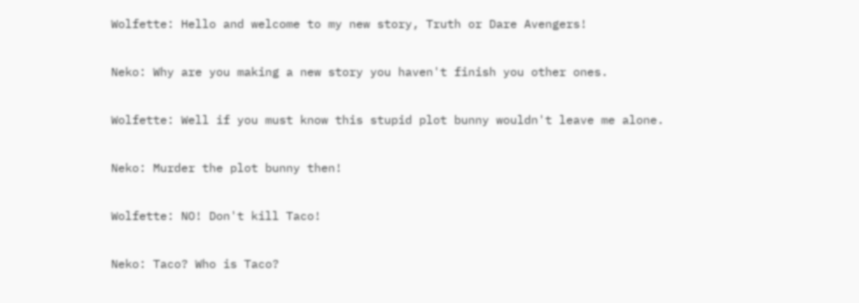Wolfette: Hello and welcome to my new story, Truth or Dare Avengers!

Neko: Why are you making a new story you haven't finish you other ones.

Wolfette: Well if you must know this stupid plot bunny wouldn't leave me alone.

Neko: Murder the plot bunny then!

Wolfette: NO! Don't kill Taco!

Neko: Taco? Who is Taco?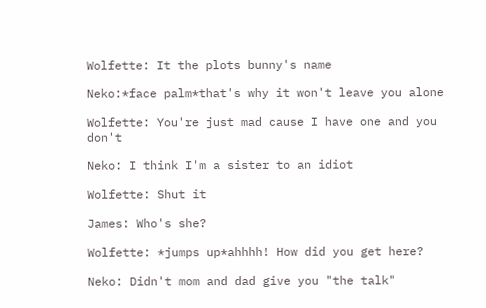Wolfette: It the plots bunny's name

Neko:*face palm*that's why it won't leave you alone

Wolfette: You're just mad cause I have one and you don't

Neko: I think I'm a sister to an idiot

Wolfette: Shut it

James: Who's she?

Wolfette: *jumps up*ahhhh! How did you get here?

Neko: Didn't mom and dad give you "the talk"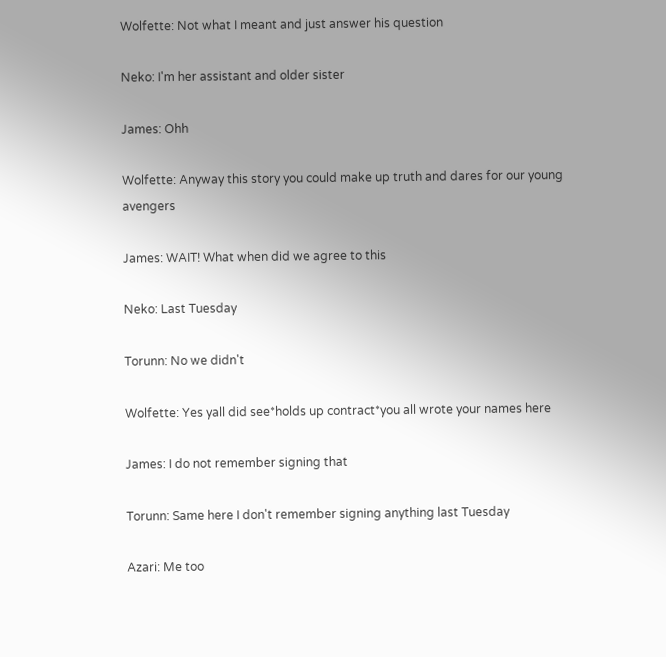Wolfette: Not what I meant and just answer his question

Neko: I'm her assistant and older sister

James: Ohh

Wolfette: Anyway this story you could make up truth and dares for our young avengers

James: WAIT! What when did we agree to this

Neko: Last Tuesday

Torunn: No we didn't

Wolfette: Yes yall did see*holds up contract*you all wrote your names here

James: I do not remember signing that

Torunn: Same here I don't remember signing anything last Tuesday

Azari: Me too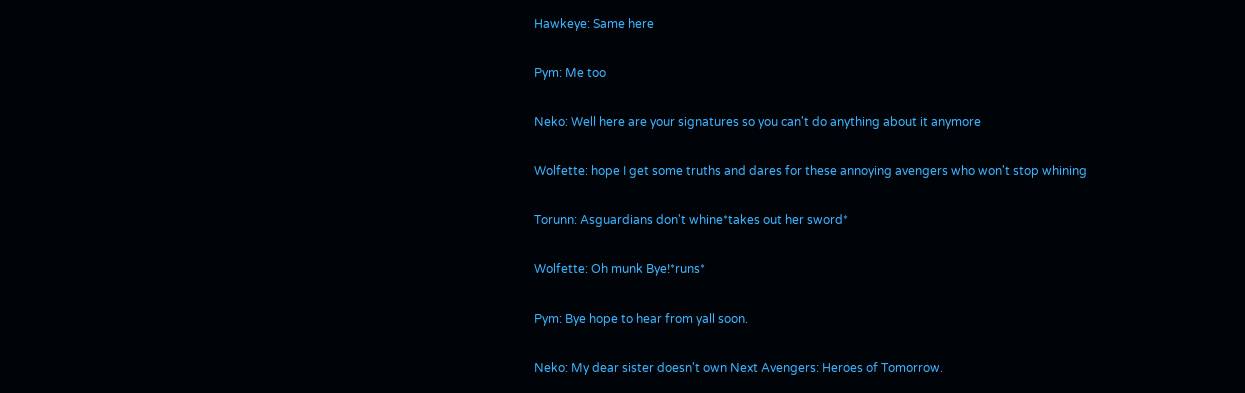Hawkeye: Same here

Pym: Me too

Neko: Well here are your signatures so you can't do anything about it anymore

Wolfette: hope I get some truths and dares for these annoying avengers who won't stop whining

Torunn: Asguardians don't whine*takes out her sword*

Wolfette: Oh munk Bye!*runs*

Pym: Bye hope to hear from yall soon.

Neko: My dear sister doesn't own Next Avengers: Heroes of Tomorrow.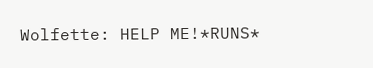Wolfette: HELP ME!*RUNS*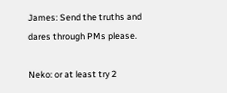James: Send the truths and dares through PMs please.

Neko: or at least try 2